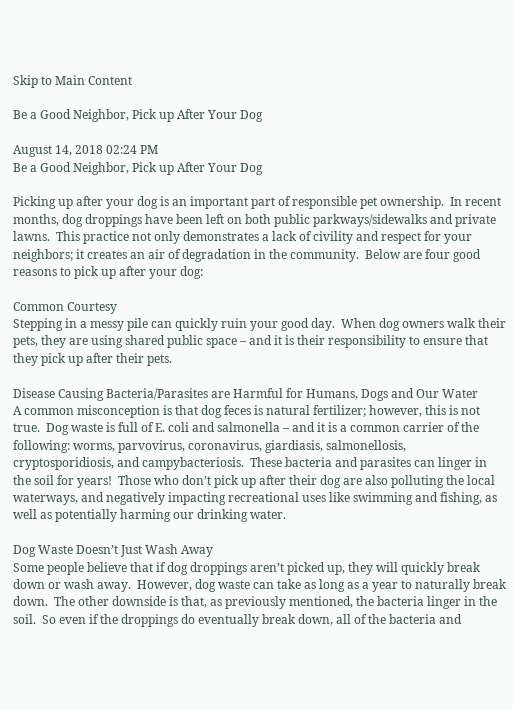Skip to Main Content

Be a Good Neighbor, Pick up After Your Dog

August 14, 2018 02:24 PM
Be a Good Neighbor, Pick up After Your Dog

Picking up after your dog is an important part of responsible pet ownership.  In recent months, dog droppings have been left on both public parkways/sidewalks and private lawns.  This practice not only demonstrates a lack of civility and respect for your neighbors; it creates an air of degradation in the community.  Below are four good reasons to pick up after your dog:

Common Courtesy
Stepping in a messy pile can quickly ruin your good day.  When dog owners walk their pets, they are using shared public space – and it is their responsibility to ensure that they pick up after their pets.

Disease Causing Bacteria/Parasites are Harmful for Humans, Dogs and Our Water
A common misconception is that dog feces is natural fertilizer; however, this is not true.  Dog waste is full of E. coli and salmonella – and it is a common carrier of the following: worms, parvovirus, coronavirus, giardiasis, salmonellosis, cryptosporidiosis, and campybacteriosis.  These bacteria and parasites can linger in the soil for years!  Those who don’t pick up after their dog are also polluting the local waterways, and negatively impacting recreational uses like swimming and fishing, as well as potentially harming our drinking water.

Dog Waste Doesn’t Just Wash Away
Some people believe that if dog droppings aren’t picked up, they will quickly break down or wash away.  However, dog waste can take as long as a year to naturally break down.  The other downside is that, as previously mentioned, the bacteria linger in the soil.  So even if the droppings do eventually break down, all of the bacteria and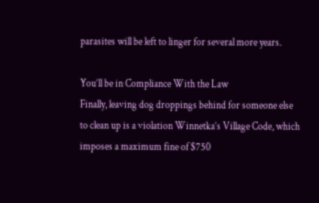parasites will be left to linger for several more years.

You’ll be in Compliance With the Law
Finally, leaving dog droppings behind for someone else to clean up is a violation Winnetka’s Village Code, which imposes a maximum fine of $750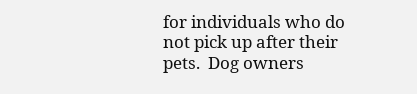for individuals who do not pick up after their pets.  Dog owners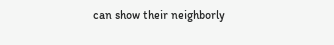can show their neighborly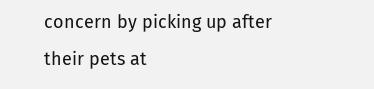concern by picking up after their pets at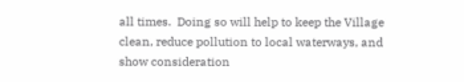all times.  Doing so will help to keep the Village clean, reduce pollution to local waterways, and show consideration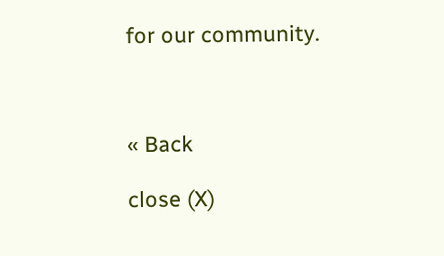for our community.



« Back

close (X)